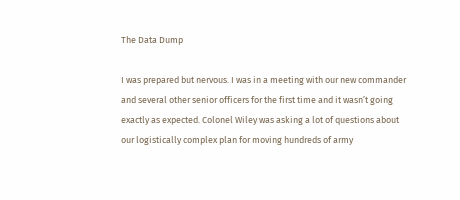The Data Dump

I was prepared but nervous. I was in a meeting with our new commander and several other senior officers for the first time and it wasn’t going exactly as expected. Colonel Wiley was asking a lot of questions about our logistically complex plan for moving hundreds of army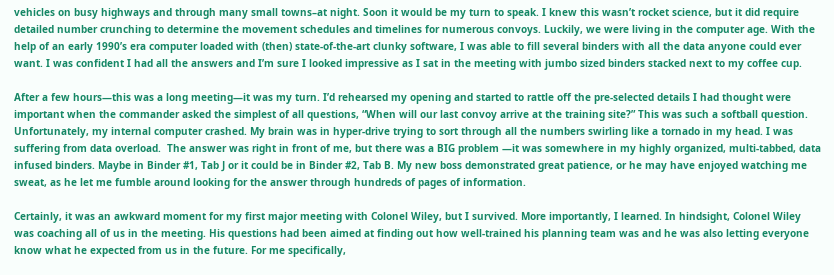vehicles on busy highways and through many small towns–at night. Soon it would be my turn to speak. I knew this wasn’t rocket science, but it did require detailed number crunching to determine the movement schedules and timelines for numerous convoys. Luckily, we were living in the computer age. With the help of an early 1990’s era computer loaded with (then) state-of-the-art clunky software, I was able to fill several binders with all the data anyone could ever want. I was confident I had all the answers and I’m sure I looked impressive as I sat in the meeting with jumbo sized binders stacked next to my coffee cup.

After a few hours—this was a long meeting—it was my turn. I’d rehearsed my opening and started to rattle off the pre-selected details I had thought were important when the commander asked the simplest of all questions, “When will our last convoy arrive at the training site?” This was such a softball question. Unfortunately, my internal computer crashed. My brain was in hyper-drive trying to sort through all the numbers swirling like a tornado in my head. I was suffering from data overload.  The answer was right in front of me, but there was a BIG problem —it was somewhere in my highly organized, multi-tabbed, data infused binders. Maybe in Binder #1, Tab J or it could be in Binder #2, Tab B. My new boss demonstrated great patience, or he may have enjoyed watching me sweat, as he let me fumble around looking for the answer through hundreds of pages of information.

Certainly, it was an awkward moment for my first major meeting with Colonel Wiley, but I survived. More importantly, I learned. In hindsight, Colonel Wiley was coaching all of us in the meeting. His questions had been aimed at finding out how well-trained his planning team was and he was also letting everyone know what he expected from us in the future. For me specifically,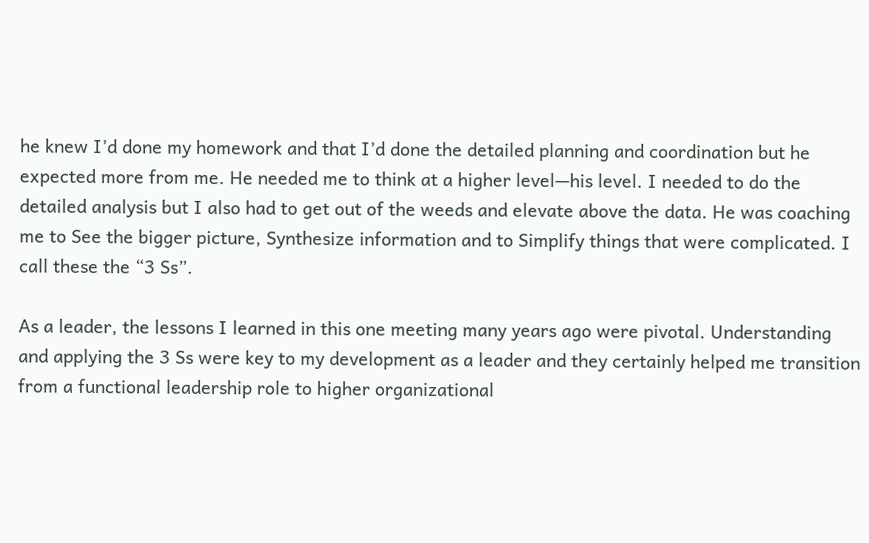he knew I’d done my homework and that I’d done the detailed planning and coordination but he expected more from me. He needed me to think at a higher level—his level. I needed to do the detailed analysis but I also had to get out of the weeds and elevate above the data. He was coaching me to See the bigger picture, Synthesize information and to Simplify things that were complicated. I call these the “3 Ss”.

As a leader, the lessons I learned in this one meeting many years ago were pivotal. Understanding and applying the 3 Ss were key to my development as a leader and they certainly helped me transition from a functional leadership role to higher organizational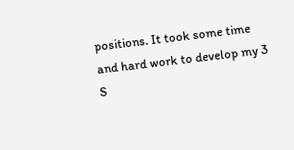positions. It took some time and hard work to develop my 3 S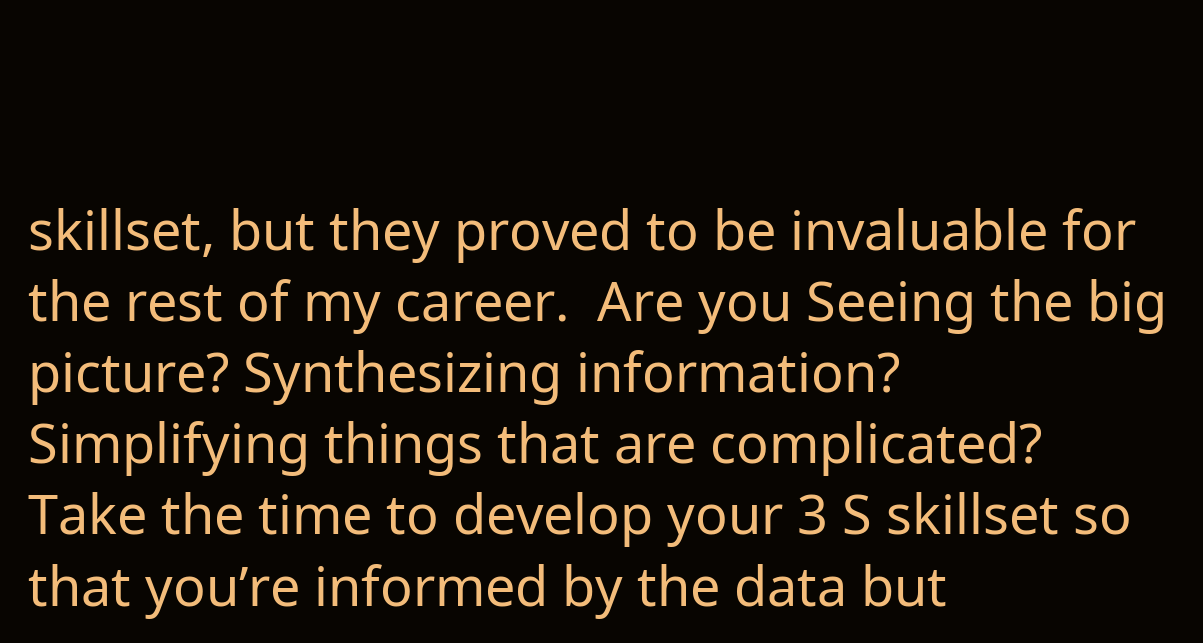skillset, but they proved to be invaluable for the rest of my career.  Are you Seeing the big picture? Synthesizing information? Simplifying things that are complicated?  Take the time to develop your 3 S skillset so that you’re informed by the data but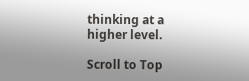thinking at a higher level.

Scroll to Top